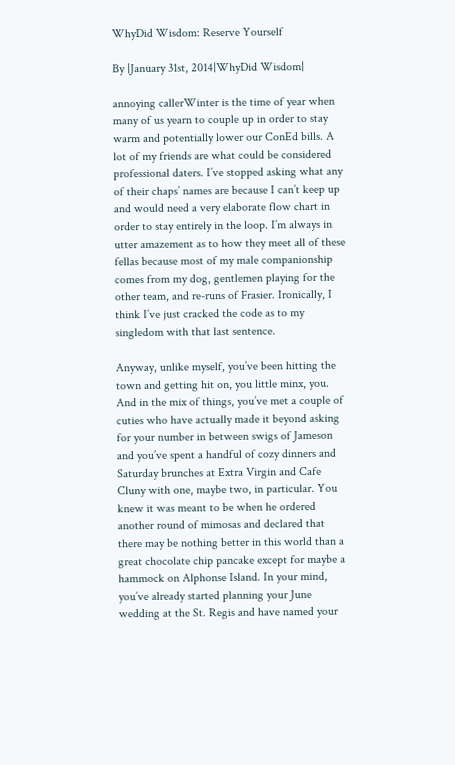WhyDid Wisdom: Reserve Yourself

By |January 31st, 2014|WhyDid Wisdom|

annoying callerWinter is the time of year when many of us yearn to couple up in order to stay warm and potentially lower our ConEd bills. A lot of my friends are what could be considered professional daters. I’ve stopped asking what any of their chaps’ names are because I can’t keep up and would need a very elaborate flow chart in order to stay entirely in the loop. I’m always in utter amazement as to how they meet all of these fellas because most of my male companionship comes from my dog, gentlemen playing for the other team, and re-runs of Frasier. Ironically, I think I’ve just cracked the code as to my singledom with that last sentence.

Anyway, unlike myself, you’ve been hitting the town and getting hit on, you little minx, you. And in the mix of things, you’ve met a couple of cuties who have actually made it beyond asking for your number in between swigs of Jameson and you’ve spent a handful of cozy dinners and Saturday brunches at Extra Virgin and Cafe Cluny with one, maybe two, in particular. You knew it was meant to be when he ordered another round of mimosas and declared that there may be nothing better in this world than a great chocolate chip pancake except for maybe a hammock on Alphonse Island. In your mind, you’ve already started planning your June wedding at the St. Regis and have named your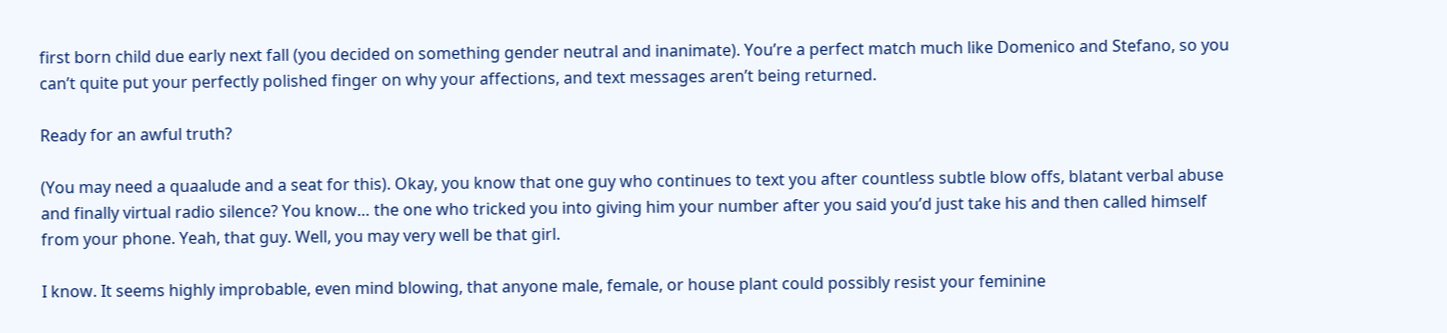first born child due early next fall (you decided on something gender neutral and inanimate). You’re a perfect match much like Domenico and Stefano, so you can’t quite put your perfectly polished finger on why your affections, and text messages aren’t being returned.

Ready for an awful truth?

(You may need a quaalude and a seat for this). Okay, you know that one guy who continues to text you after countless subtle blow offs, blatant verbal abuse and finally virtual radio silence? You know… the one who tricked you into giving him your number after you said you’d just take his and then called himself from your phone. Yeah, that guy. Well, you may very well be that girl.

I know. It seems highly improbable, even mind blowing, that anyone male, female, or house plant could possibly resist your feminine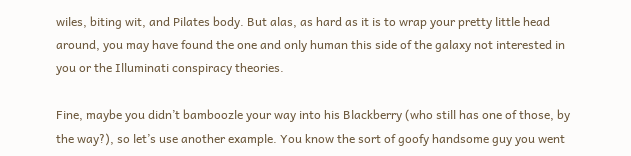wiles, biting wit, and Pilates body. But alas, as hard as it is to wrap your pretty little head around, you may have found the one and only human this side of the galaxy not interested in you or the Illuminati conspiracy theories.

Fine, maybe you didn’t bamboozle your way into his Blackberry (who still has one of those, by the way?), so let’s use another example. You know the sort of goofy handsome guy you went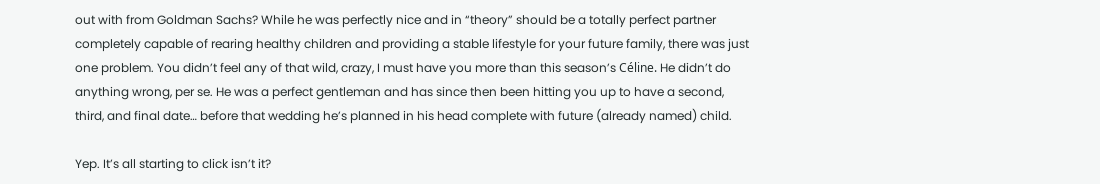out with from Goldman Sachs? While he was perfectly nice and in “theory” should be a totally perfect partner completely capable of rearing healthy children and providing a stable lifestyle for your future family, there was just one problem. You didn’t feel any of that wild, crazy, I must have you more than this season’s Céline. He didn’t do anything wrong, per se. He was a perfect gentleman and has since then been hitting you up to have a second, third, and final date… before that wedding he’s planned in his head complete with future (already named) child.

Yep. It’s all starting to click isn’t it?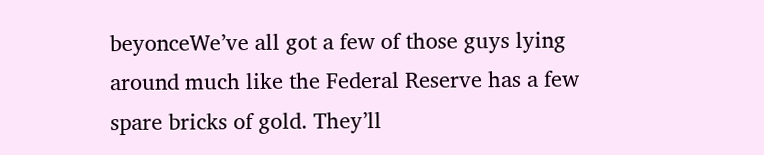beyonceWe’ve all got a few of those guys lying around much like the Federal Reserve has a few spare bricks of gold. They’ll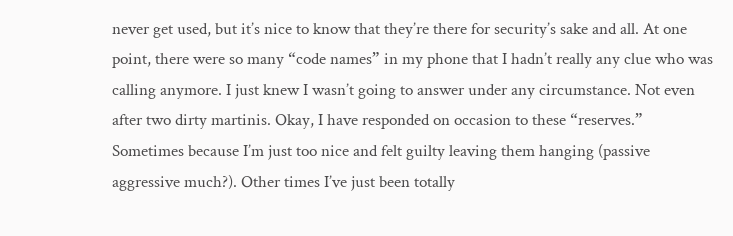never get used, but it’s nice to know that they’re there for security’s sake and all. At one point, there were so many “code names” in my phone that I hadn’t really any clue who was calling anymore. I just knew I wasn’t going to answer under any circumstance. Not even after two dirty martinis. Okay, I have responded on occasion to these “reserves.” Sometimes because I’m just too nice and felt guilty leaving them hanging (passive aggressive much?). Other times I’ve just been totally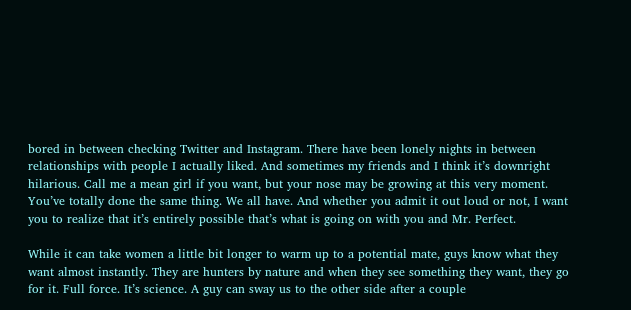bored in between checking Twitter and Instagram. There have been lonely nights in between relationships with people I actually liked. And sometimes my friends and I think it’s downright hilarious. Call me a mean girl if you want, but your nose may be growing at this very moment. You’ve totally done the same thing. We all have. And whether you admit it out loud or not, I want you to realize that it’s entirely possible that’s what is going on with you and Mr. Perfect.

While it can take women a little bit longer to warm up to a potential mate, guys know what they want almost instantly. They are hunters by nature and when they see something they want, they go for it. Full force. It’s science. A guy can sway us to the other side after a couple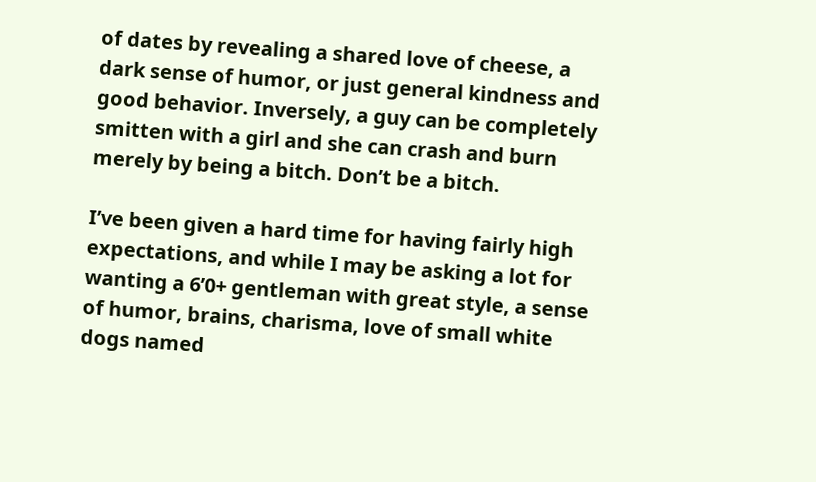of dates by revealing a shared love of cheese, a dark sense of humor, or just general kindness and good behavior. Inversely, a guy can be completely smitten with a girl and she can crash and burn merely by being a bitch. Don’t be a bitch.

I’ve been given a hard time for having fairly high expectations, and while I may be asking a lot for wanting a 6’0+ gentleman with great style, a sense of humor, brains, charisma, love of small white dogs named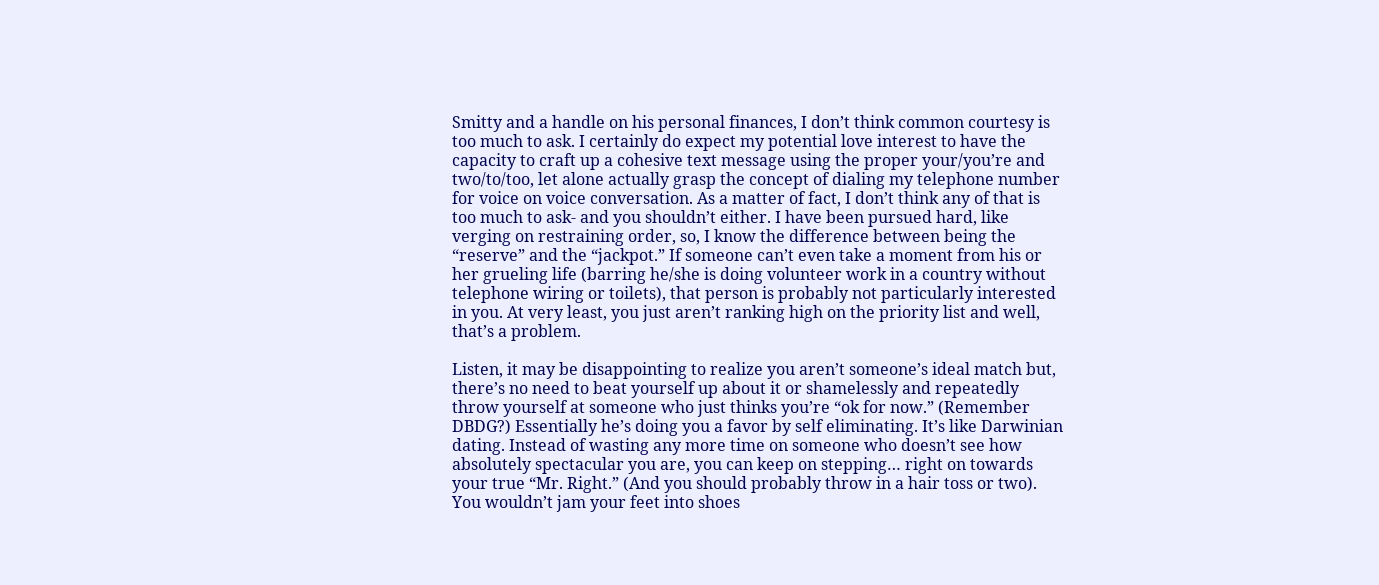Smitty and a handle on his personal finances, I don’t think common courtesy is too much to ask. I certainly do expect my potential love interest to have the capacity to craft up a cohesive text message using the proper your/you’re and two/to/too, let alone actually grasp the concept of dialing my telephone number for voice on voice conversation. As a matter of fact, I don’t think any of that is too much to ask- and you shouldn’t either. I have been pursued hard, like verging on restraining order, so, I know the difference between being the “reserve” and the “jackpot.” If someone can’t even take a moment from his or her grueling life (barring he/she is doing volunteer work in a country without telephone wiring or toilets), that person is probably not particularly interested in you. At very least, you just aren’t ranking high on the priority list and well, that’s a problem.

Listen, it may be disappointing to realize you aren’t someone’s ideal match but, there’s no need to beat yourself up about it or shamelessly and repeatedly throw yourself at someone who just thinks you’re “ok for now.” (Remember DBDG?) Essentially he’s doing you a favor by self eliminating. It’s like Darwinian dating. Instead of wasting any more time on someone who doesn’t see how absolutely spectacular you are, you can keep on stepping… right on towards your true “Mr. Right.” (And you should probably throw in a hair toss or two). You wouldn’t jam your feet into shoes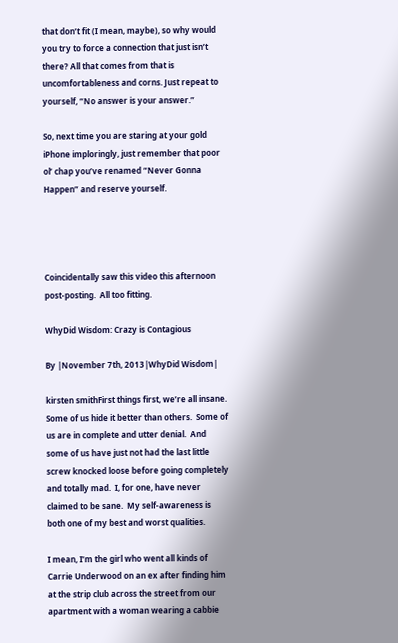that don’t fit (I mean, maybe), so why would you try to force a connection that just isn’t there? All that comes from that is uncomfortableness and corns. Just repeat to yourself, “No answer is your answer.”

So, next time you are staring at your gold iPhone imploringly, just remember that poor ol’ chap you’ve renamed “Never Gonna Happen” and reserve yourself.




Coincidentally saw this video this afternoon post-posting.  All too fitting.

WhyDid Wisdom: Crazy is Contagious

By |November 7th, 2013|WhyDid Wisdom|

kirsten smithFirst things first, we’re all insane.  Some of us hide it better than others.  Some of us are in complete and utter denial.  And some of us have just not had the last little screw knocked loose before going completely and totally mad.  I, for one, have never claimed to be sane.  My self-awareness is both one of my best and worst qualities.

I mean, I’m the girl who went all kinds of Carrie Underwood on an ex after finding him at the strip club across the street from our apartment with a woman wearing a cabbie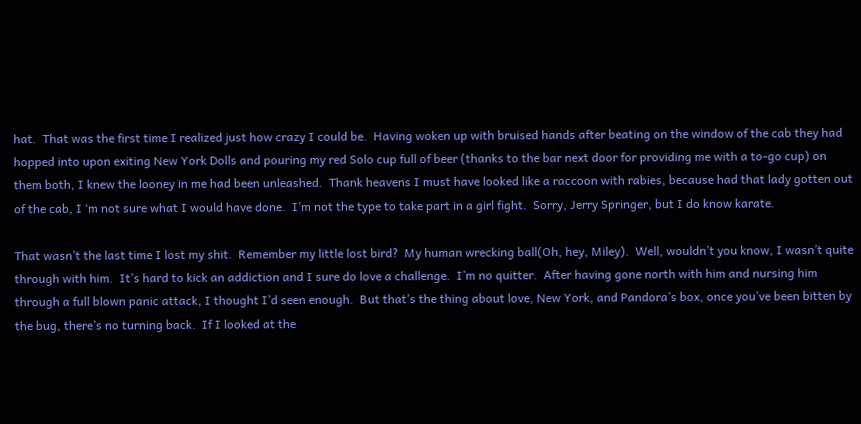hat.  That was the first time I realized just how crazy I could be.  Having woken up with bruised hands after beating on the window of the cab they had hopped into upon exiting New York Dolls and pouring my red Solo cup full of beer (thanks to the bar next door for providing me with a to-go cup) on them both, I knew the looney in me had been unleashed.  Thank heavens I must have looked like a raccoon with rabies, because had that lady gotten out of the cab, I ‘m not sure what I would have done.  I’m not the type to take part in a girl fight.  Sorry, Jerry Springer, but I do know karate.

That wasn’t the last time I lost my shit.  Remember my little lost bird?  My human wrecking ball(Oh, hey, Miley).  Well, wouldn’t you know, I wasn’t quite through with him.  It’s hard to kick an addiction and I sure do love a challenge.  I’m no quitter.  After having gone north with him and nursing him through a full blown panic attack, I thought I’d seen enough.  But that’s the thing about love, New York, and Pandora’s box, once you’ve been bitten by the bug, there’s no turning back.  If I looked at the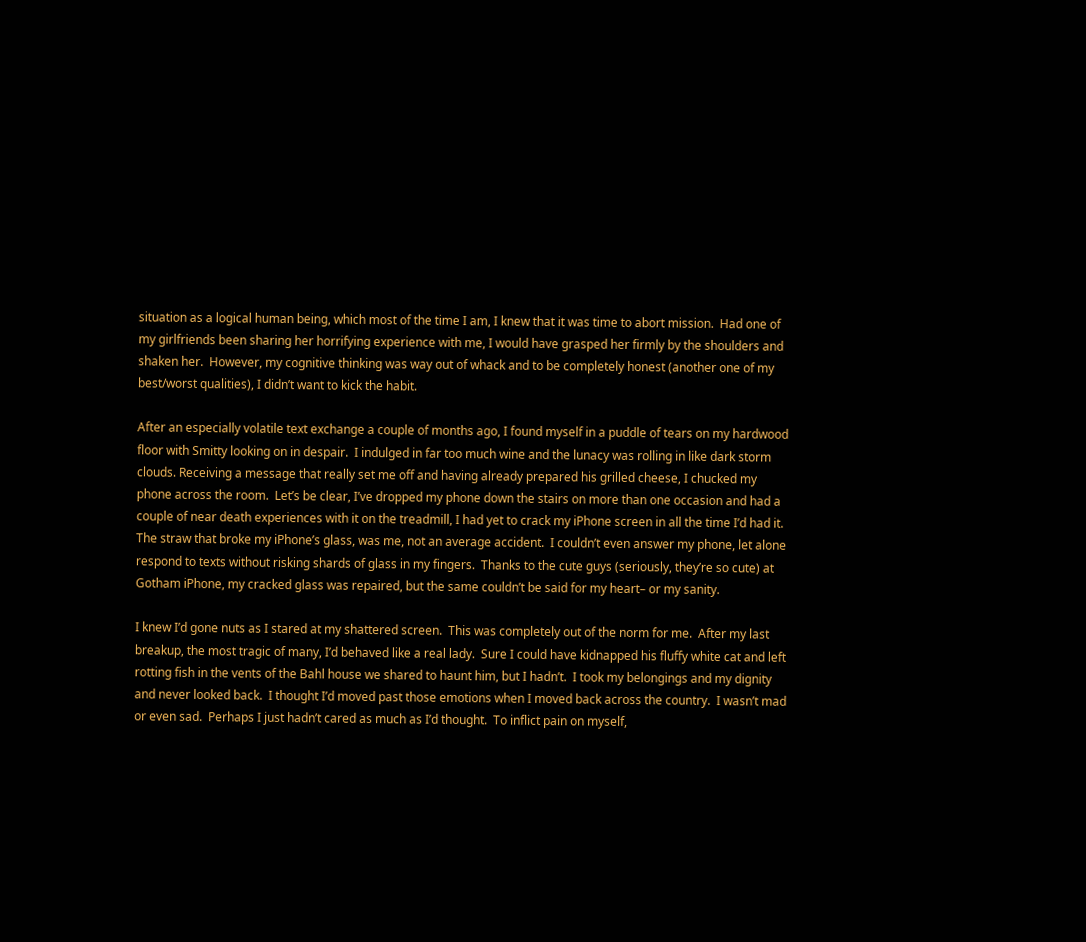situation as a logical human being, which most of the time I am, I knew that it was time to abort mission.  Had one of my girlfriends been sharing her horrifying experience with me, I would have grasped her firmly by the shoulders and shaken her.  However, my cognitive thinking was way out of whack and to be completely honest (another one of my best/worst qualities), I didn’t want to kick the habit.

After an especially volatile text exchange a couple of months ago, I found myself in a puddle of tears on my hardwood floor with Smitty looking on in despair.  I indulged in far too much wine and the lunacy was rolling in like dark storm clouds. Receiving a message that really set me off and having already prepared his grilled cheese, I chucked my phone across the room.  Let’s be clear, I’ve dropped my phone down the stairs on more than one occasion and had a couple of near death experiences with it on the treadmill, I had yet to crack my iPhone screen in all the time I’d had it.  The straw that broke my iPhone’s glass, was me, not an average accident.  I couldn’t even answer my phone, let alone respond to texts without risking shards of glass in my fingers.  Thanks to the cute guys (seriously, they’re so cute) at Gotham iPhone, my cracked glass was repaired, but the same couldn’t be said for my heart– or my sanity.

I knew I’d gone nuts as I stared at my shattered screen.  This was completely out of the norm for me.  After my last breakup, the most tragic of many, I’d behaved like a real lady.  Sure I could have kidnapped his fluffy white cat and left rotting fish in the vents of the Bahl house we shared to haunt him, but I hadn’t.  I took my belongings and my dignity and never looked back.  I thought I’d moved past those emotions when I moved back across the country.  I wasn’t mad or even sad.  Perhaps I just hadn’t cared as much as I’d thought.  To inflict pain on myself,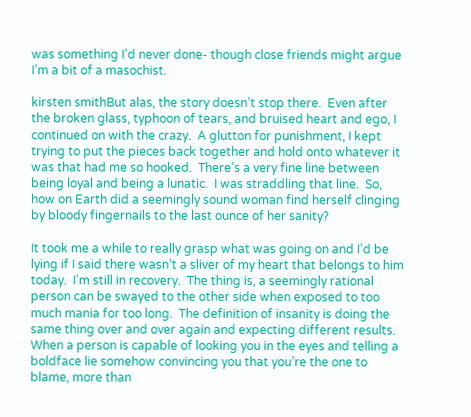was something I’d never done- though close friends might argue I’m a bit of a masochist.

kirsten smithBut alas, the story doesn’t stop there.  Even after the broken glass, typhoon of tears, and bruised heart and ego, I continued on with the crazy.  A glutton for punishment, I kept trying to put the pieces back together and hold onto whatever it was that had me so hooked.  There’s a very fine line between being loyal and being a lunatic.  I was straddling that line.  So, how on Earth did a seemingly sound woman find herself clinging by bloody fingernails to the last ounce of her sanity?

It took me a while to really grasp what was going on and I’d be lying if I said there wasn’t a sliver of my heart that belongs to him today.  I’m still in recovery.  The thing is, a seemingly rational person can be swayed to the other side when exposed to too much mania for too long.  The definition of insanity is doing the same thing over and over again and expecting different results. When a person is capable of looking you in the eyes and telling a boldface lie somehow convincing you that you’re the one to blame, more than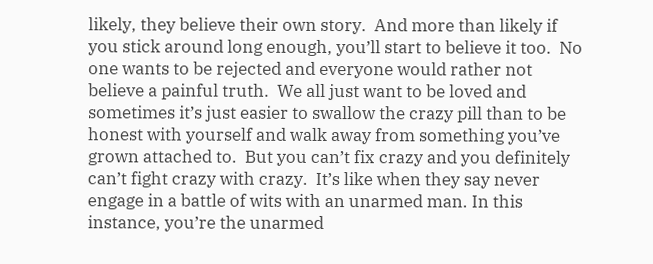likely, they believe their own story.  And more than likely if you stick around long enough, you’ll start to believe it too.  No one wants to be rejected and everyone would rather not believe a painful truth.  We all just want to be loved and sometimes it’s just easier to swallow the crazy pill than to be honest with yourself and walk away from something you’ve grown attached to.  But you can’t fix crazy and you definitely can’t fight crazy with crazy.  It’s like when they say never engage in a battle of wits with an unarmed man. In this instance, you’re the unarmed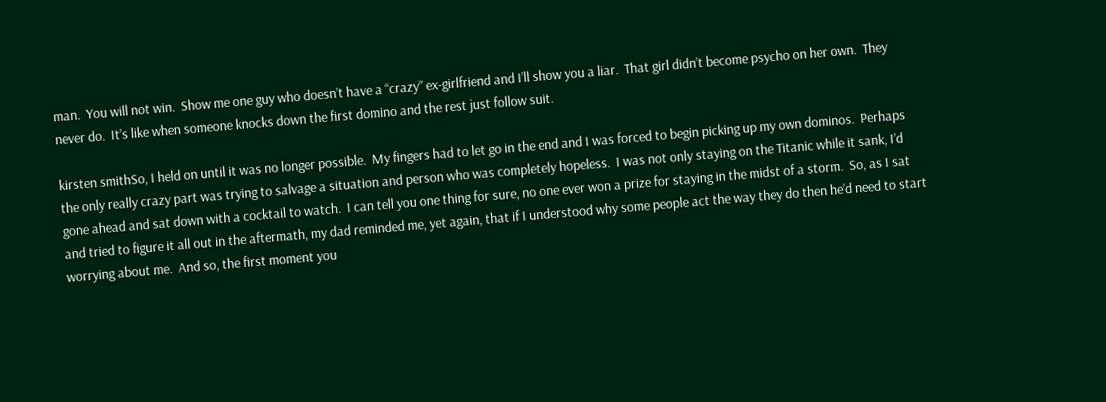man.  You will not win.  Show me one guy who doesn’t have a “crazy” ex-girlfriend and I’ll show you a liar.  That girl didn’t become psycho on her own.  They never do.  It’s like when someone knocks down the first domino and the rest just follow suit.

kirsten smithSo, I held on until it was no longer possible.  My fingers had to let go in the end and I was forced to begin picking up my own dominos.  Perhaps the only really crazy part was trying to salvage a situation and person who was completely hopeless.  I was not only staying on the Titanic while it sank, I’d gone ahead and sat down with a cocktail to watch.  I can tell you one thing for sure, no one ever won a prize for staying in the midst of a storm.  So, as I sat and tried to figure it all out in the aftermath, my dad reminded me, yet again, that if I understood why some people act the way they do then he’d need to start worrying about me.  And so, the first moment you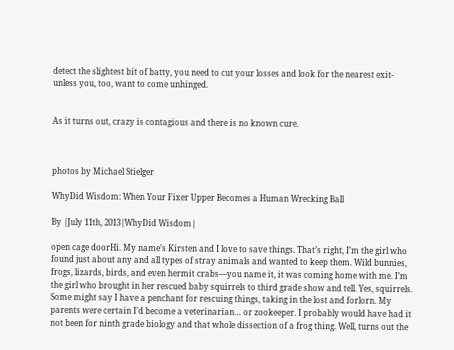detect the slightest bit of batty, you need to cut your losses and look for the nearest exit- unless you, too, want to come unhinged.


As it turns out, crazy is contagious and there is no known cure.



photos by Michael Stielger

WhyDid Wisdom: When Your Fixer Upper Becomes a Human Wrecking Ball

By |July 11th, 2013|WhyDid Wisdom|

open cage doorHi. My name’s Kirsten and I love to save things. That’s right, I’m the girl who found just about any and all types of stray animals and wanted to keep them. Wild bunnies, frogs, lizards, birds, and even hermit crabs—you name it, it was coming home with me. I’m the girl who brought in her rescued baby squirrels to third grade show and tell. Yes, squirrels. Some might say I have a penchant for rescuing things, taking in the lost and forlorn. My parents were certain I’d become a veterinarian… or zookeeper. I probably would have had it not been for ninth grade biology and that whole dissection of a frog thing. Well, turns out the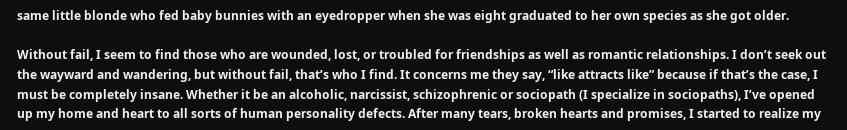same little blonde who fed baby bunnies with an eyedropper when she was eight graduated to her own species as she got older.

Without fail, I seem to find those who are wounded, lost, or troubled for friendships as well as romantic relationships. I don’t seek out the wayward and wandering, but without fail, that’s who I find. It concerns me they say, “like attracts like” because if that’s the case, I must be completely insane. Whether it be an alcoholic, narcissist, schizophrenic or sociopath (I specialize in sociopaths), I’ve opened up my home and heart to all sorts of human personality defects. After many tears, broken hearts and promises, I started to realize my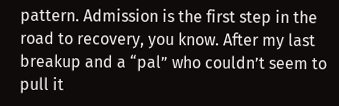pattern. Admission is the first step in the road to recovery, you know. After my last breakup and a “pal” who couldn’t seem to pull it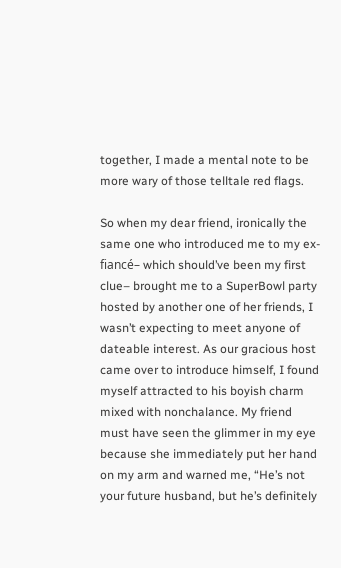together, I made a mental note to be more wary of those telltale red flags.

So when my dear friend, ironically the same one who introduced me to my ex-fiancé– which should’ve been my first clue– brought me to a SuperBowl party hosted by another one of her friends, I wasn’t expecting to meet anyone of dateable interest. As our gracious host came over to introduce himself, I found myself attracted to his boyish charm mixed with nonchalance. My friend must have seen the glimmer in my eye because she immediately put her hand on my arm and warned me, “He’s not your future husband, but he’s definitely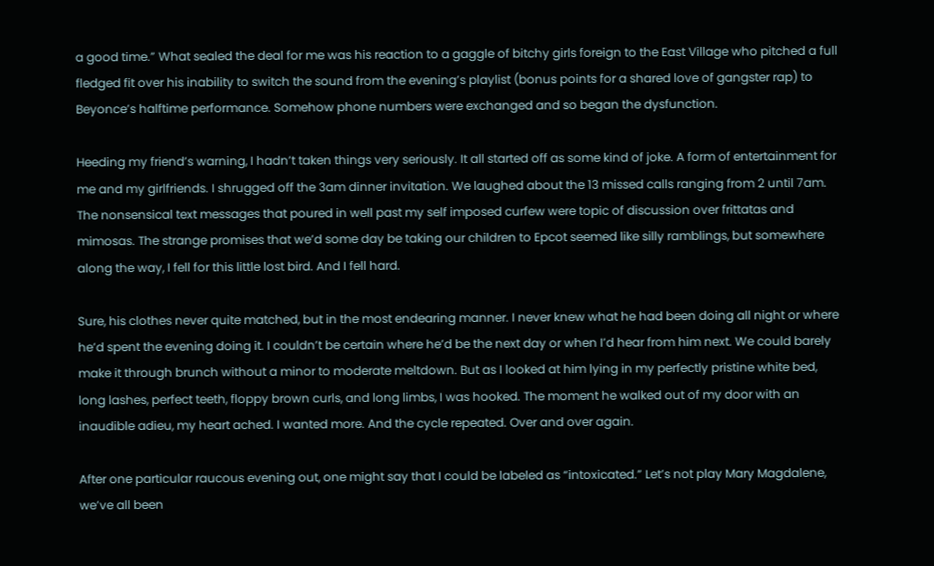a good time.” What sealed the deal for me was his reaction to a gaggle of bitchy girls foreign to the East Village who pitched a full fledged fit over his inability to switch the sound from the evening’s playlist (bonus points for a shared love of gangster rap) to Beyonce’s halftime performance. Somehow phone numbers were exchanged and so began the dysfunction.

Heeding my friend’s warning, I hadn’t taken things very seriously. It all started off as some kind of joke. A form of entertainment for me and my girlfriends. I shrugged off the 3am dinner invitation. We laughed about the 13 missed calls ranging from 2 until 7am. The nonsensical text messages that poured in well past my self imposed curfew were topic of discussion over frittatas and mimosas. The strange promises that we’d some day be taking our children to Epcot seemed like silly ramblings, but somewhere along the way, I fell for this little lost bird. And I fell hard.

Sure, his clothes never quite matched, but in the most endearing manner. I never knew what he had been doing all night or where he’d spent the evening doing it. I couldn’t be certain where he’d be the next day or when I’d hear from him next. We could barely make it through brunch without a minor to moderate meltdown. But as I looked at him lying in my perfectly pristine white bed, long lashes, perfect teeth, floppy brown curls, and long limbs, I was hooked. The moment he walked out of my door with an inaudible adieu, my heart ached. I wanted more. And the cycle repeated. Over and over again.

After one particular raucous evening out, one might say that I could be labeled as “intoxicated.” Let’s not play Mary Magdalene, we’ve all been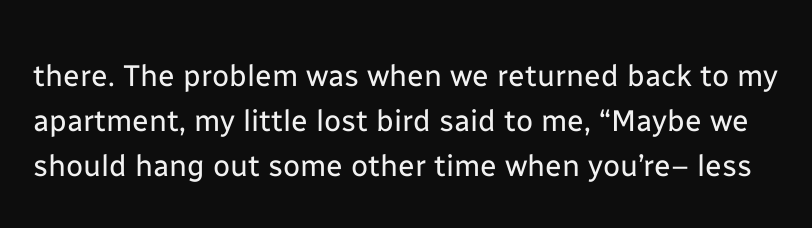there. The problem was when we returned back to my apartment, my little lost bird said to me, “Maybe we should hang out some other time when you’re– less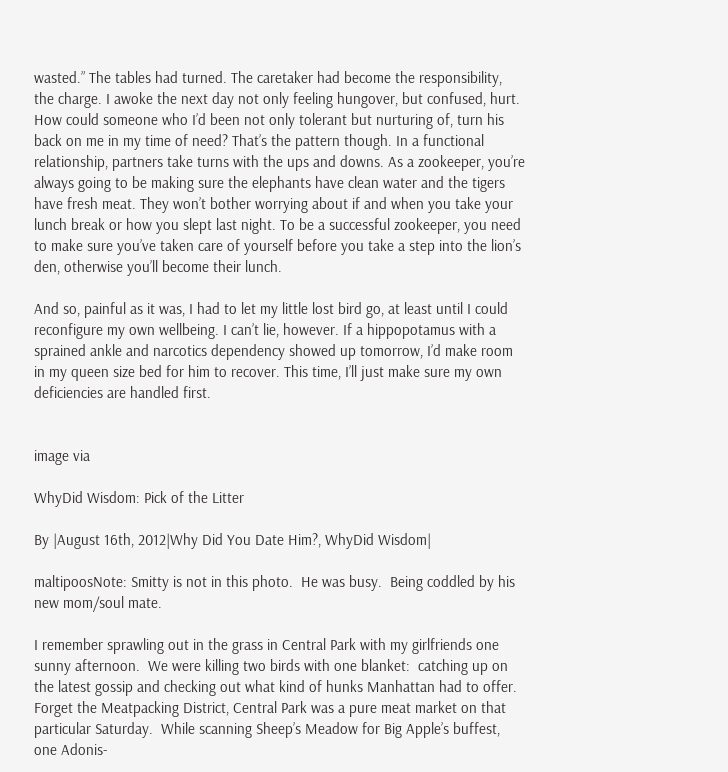wasted.” The tables had turned. The caretaker had become the responsibility, the charge. I awoke the next day not only feeling hungover, but confused, hurt. How could someone who I’d been not only tolerant but nurturing of, turn his back on me in my time of need? That’s the pattern though. In a functional relationship, partners take turns with the ups and downs. As a zookeeper, you’re always going to be making sure the elephants have clean water and the tigers have fresh meat. They won’t bother worrying about if and when you take your lunch break or how you slept last night. To be a successful zookeeper, you need to make sure you’ve taken care of yourself before you take a step into the lion’s den, otherwise you’ll become their lunch.

And so, painful as it was, I had to let my little lost bird go, at least until I could reconfigure my own wellbeing. I can’t lie, however. If a hippopotamus with a sprained ankle and narcotics dependency showed up tomorrow, I’d make room in my queen size bed for him to recover. This time, I’ll just make sure my own deficiencies are handled first.


image via

WhyDid Wisdom: Pick of the Litter

By |August 16th, 2012|Why Did You Date Him?, WhyDid Wisdom|

maltipoosNote: Smitty is not in this photo.  He was busy.  Being coddled by his new mom/soul mate.

I remember sprawling out in the grass in Central Park with my girlfriends one sunny afternoon.  We were killing two birds with one blanket:  catching up on the latest gossip and checking out what kind of hunks Manhattan had to offer.  Forget the Meatpacking District, Central Park was a pure meat market on that particular Saturday.  While scanning Sheep’s Meadow for Big Apple’s buffest, one Adonis-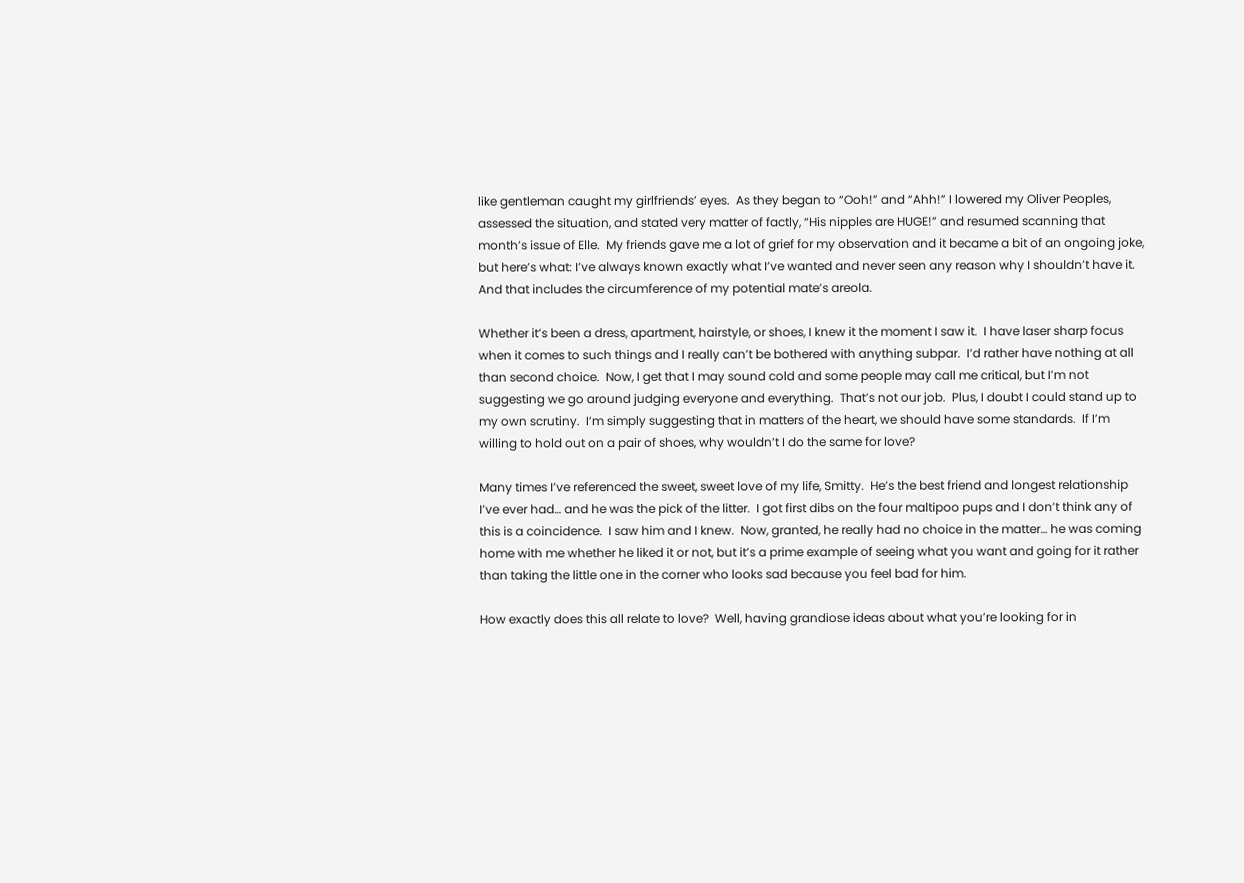like gentleman caught my girlfriends’ eyes.  As they began to “Ooh!” and “Ahh!” I lowered my Oliver Peoples, assessed the situation, and stated very matter of factly, “His nipples are HUGE!” and resumed scanning that month’s issue of Elle.  My friends gave me a lot of grief for my observation and it became a bit of an ongoing joke, but here’s what: I’ve always known exactly what I’ve wanted and never seen any reason why I shouldn’t have it.  And that includes the circumference of my potential mate’s areola.

Whether it’s been a dress, apartment, hairstyle, or shoes, I knew it the moment I saw it.  I have laser sharp focus when it comes to such things and I really can’t be bothered with anything subpar.  I’d rather have nothing at all than second choice.  Now, I get that I may sound cold and some people may call me critical, but I’m not suggesting we go around judging everyone and everything.  That’s not our job.  Plus, I doubt I could stand up to my own scrutiny.  I’m simply suggesting that in matters of the heart, we should have some standards.  If I’m willing to hold out on a pair of shoes, why wouldn’t I do the same for love?

Many times I’ve referenced the sweet, sweet love of my life, Smitty.  He’s the best friend and longest relationship I’ve ever had… and he was the pick of the litter.  I got first dibs on the four maltipoo pups and I don’t think any of this is a coincidence.  I saw him and I knew.  Now, granted, he really had no choice in the matter… he was coming home with me whether he liked it or not, but it’s a prime example of seeing what you want and going for it rather than taking the little one in the corner who looks sad because you feel bad for him.

How exactly does this all relate to love?  Well, having grandiose ideas about what you’re looking for in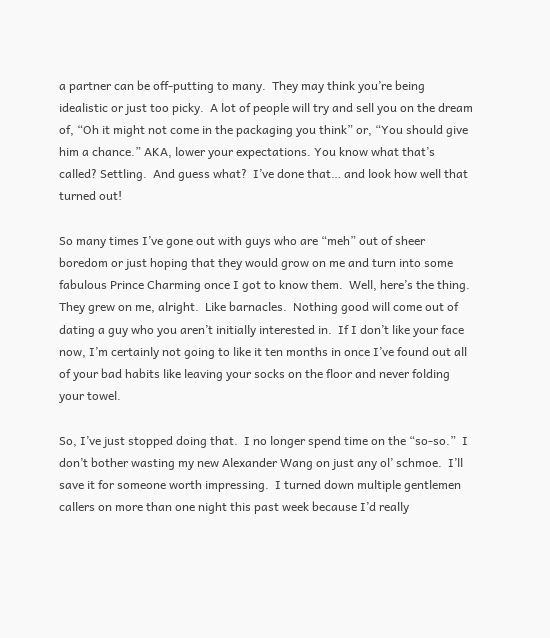a partner can be off-putting to many.  They may think you’re being idealistic or just too picky.  A lot of people will try and sell you on the dream of, “Oh it might not come in the packaging you think” or, “You should give him a chance.” AKA, lower your expectations. You know what that’s called? Settling.  And guess what?  I’ve done that… and look how well that turned out!

So many times I’ve gone out with guys who are “meh” out of sheer boredom or just hoping that they would grow on me and turn into some fabulous Prince Charming once I got to know them.  Well, here’s the thing.  They grew on me, alright.  Like barnacles.  Nothing good will come out of dating a guy who you aren’t initially interested in.  If I don’t like your face now, I’m certainly not going to like it ten months in once I’ve found out all of your bad habits like leaving your socks on the floor and never folding your towel.

So, I’ve just stopped doing that.  I no longer spend time on the “so-so.”  I don’t bother wasting my new Alexander Wang on just any ol’ schmoe.  I’ll save it for someone worth impressing.  I turned down multiple gentlemen callers on more than one night this past week because I’d really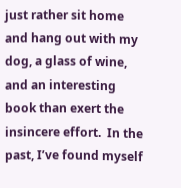just rather sit home and hang out with my dog, a glass of wine, and an interesting book than exert the insincere effort.  In the past, I’ve found myself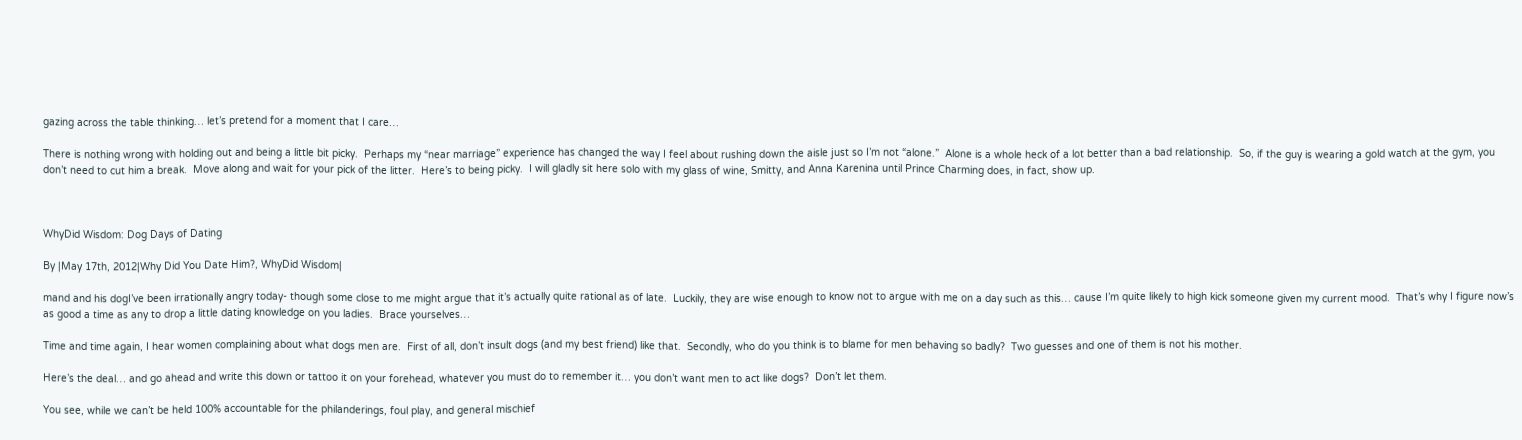gazing across the table thinking… let’s pretend for a moment that I care…

There is nothing wrong with holding out and being a little bit picky.  Perhaps my “near marriage” experience has changed the way I feel about rushing down the aisle just so I’m not “alone.”  Alone is a whole heck of a lot better than a bad relationship.  So, if the guy is wearing a gold watch at the gym, you don’t need to cut him a break.  Move along and wait for your pick of the litter.  Here’s to being picky.  I will gladly sit here solo with my glass of wine, Smitty, and Anna Karenina until Prince Charming does, in fact, show up.



WhyDid Wisdom: Dog Days of Dating

By |May 17th, 2012|Why Did You Date Him?, WhyDid Wisdom|

mand and his dogI’ve been irrationally angry today- though some close to me might argue that it’s actually quite rational as of late.  Luckily, they are wise enough to know not to argue with me on a day such as this… cause I’m quite likely to high kick someone given my current mood.  That’s why I figure now’s as good a time as any to drop a little dating knowledge on you ladies.  Brace yourselves…

Time and time again, I hear women complaining about what dogs men are.  First of all, don’t insult dogs (and my best friend) like that.  Secondly, who do you think is to blame for men behaving so badly?  Two guesses and one of them is not his mother.

Here’s the deal… and go ahead and write this down or tattoo it on your forehead, whatever you must do to remember it… you don’t want men to act like dogs?  Don’t let them.

You see, while we can’t be held 100% accountable for the philanderings, foul play, and general mischief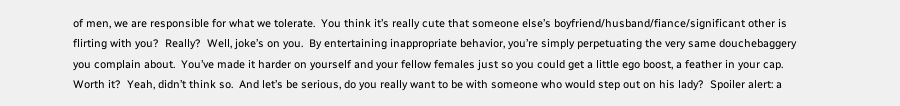of men, we are responsible for what we tolerate.  You think it’s really cute that someone else’s boyfriend/husband/fiance/significant other is flirting with you?  Really?  Well, joke’s on you.  By entertaining inappropriate behavior, you’re simply perpetuating the very same douchebaggery you complain about.  You’ve made it harder on yourself and your fellow females just so you could get a little ego boost, a feather in your cap.  Worth it?  Yeah, didn’t think so.  And let’s be serious, do you really want to be with someone who would step out on his lady?  Spoiler alert: a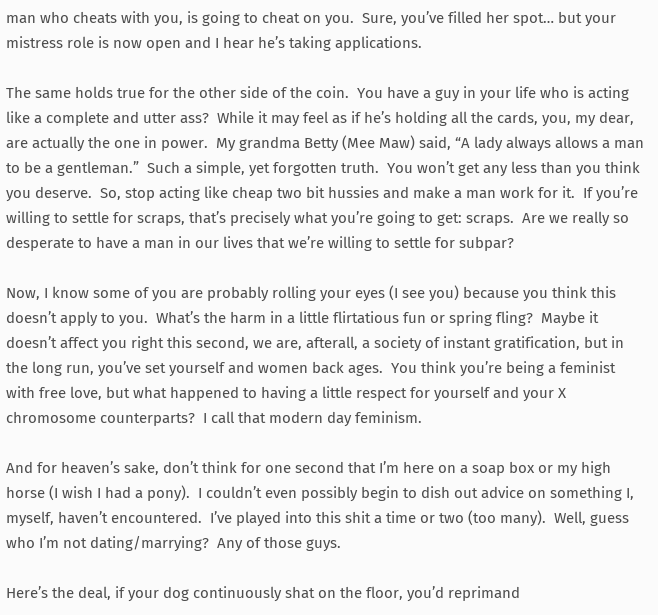man who cheats with you, is going to cheat on you.  Sure, you’ve filled her spot… but your mistress role is now open and I hear he’s taking applications.

The same holds true for the other side of the coin.  You have a guy in your life who is acting like a complete and utter ass?  While it may feel as if he’s holding all the cards, you, my dear, are actually the one in power.  My grandma Betty (Mee Maw) said, “A lady always allows a man to be a gentleman.”  Such a simple, yet forgotten truth.  You won’t get any less than you think you deserve.  So, stop acting like cheap two bit hussies and make a man work for it.  If you’re willing to settle for scraps, that’s precisely what you’re going to get: scraps.  Are we really so desperate to have a man in our lives that we’re willing to settle for subpar?

Now, I know some of you are probably rolling your eyes (I see you) because you think this doesn’t apply to you.  What’s the harm in a little flirtatious fun or spring fling?  Maybe it doesn’t affect you right this second, we are, afterall, a society of instant gratification, but in the long run, you’ve set yourself and women back ages.  You think you’re being a feminist with free love, but what happened to having a little respect for yourself and your X chromosome counterparts?  I call that modern day feminism.

And for heaven’s sake, don’t think for one second that I’m here on a soap box or my high horse (I wish I had a pony).  I couldn’t even possibly begin to dish out advice on something I, myself, haven’t encountered.  I’ve played into this shit a time or two (too many).  Well, guess who I’m not dating/marrying?  Any of those guys.

Here’s the deal, if your dog continuously shat on the floor, you’d reprimand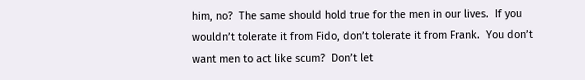him, no?  The same should hold true for the men in our lives.  If you wouldn’t tolerate it from Fido, don’t tolerate it from Frank.  You don’t want men to act like scum?  Don’t let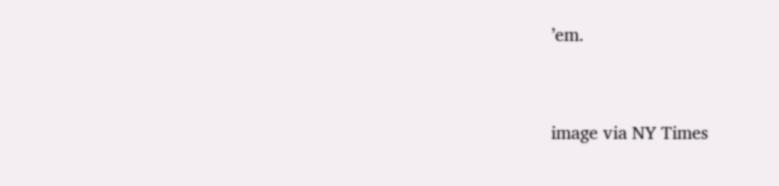’em.




image via NY Times